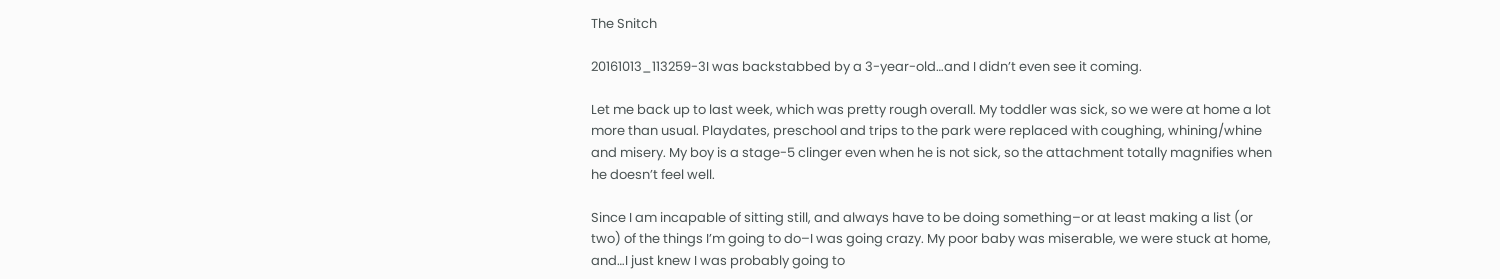The Snitch

20161013_113259-3I was backstabbed by a 3-year-old…and I didn’t even see it coming.

Let me back up to last week, which was pretty rough overall. My toddler was sick, so we were at home a lot more than usual. Playdates, preschool and trips to the park were replaced with coughing, whining/whine and misery. My boy is a stage-5 clinger even when he is not sick, so the attachment totally magnifies when he doesn’t feel well.

Since I am incapable of sitting still, and always have to be doing something–or at least making a list (or two) of the things I’m going to do–I was going crazy. My poor baby was miserable, we were stuck at home, and…I just knew I was probably going to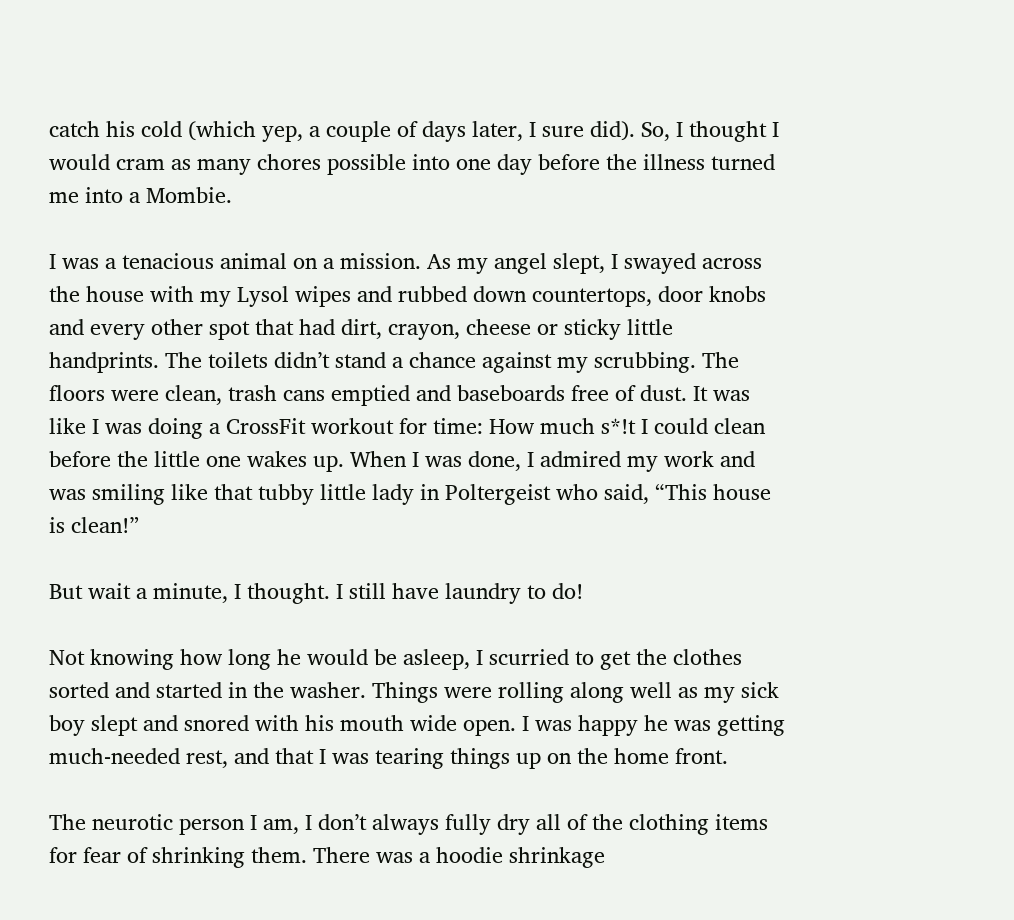catch his cold (which yep, a couple of days later, I sure did). So, I thought I would cram as many chores possible into one day before the illness turned me into a Mombie.

I was a tenacious animal on a mission. As my angel slept, I swayed across the house with my Lysol wipes and rubbed down countertops, door knobs and every other spot that had dirt, crayon, cheese or sticky little handprints. The toilets didn’t stand a chance against my scrubbing. The floors were clean, trash cans emptied and baseboards free of dust. It was like I was doing a CrossFit workout for time: How much s*!t I could clean before the little one wakes up. When I was done, I admired my work and was smiling like that tubby little lady in Poltergeist who said, “This house is clean!”

But wait a minute, I thought. I still have laundry to do!

Not knowing how long he would be asleep, I scurried to get the clothes sorted and started in the washer. Things were rolling along well as my sick boy slept and snored with his mouth wide open. I was happy he was getting much-needed rest, and that I was tearing things up on the home front.

The neurotic person I am, I don’t always fully dry all of the clothing items for fear of shrinking them. There was a hoodie shrinkage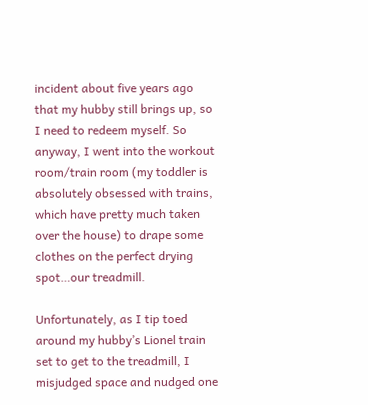incident about five years ago that my hubby still brings up, so I need to redeem myself. So anyway, I went into the workout room/train room (my toddler is absolutely obsessed with trains, which have pretty much taken over the house) to drape some clothes on the perfect drying spot…our treadmill.

Unfortunately, as I tip toed around my hubby’s Lionel train set to get to the treadmill, I misjudged space and nudged one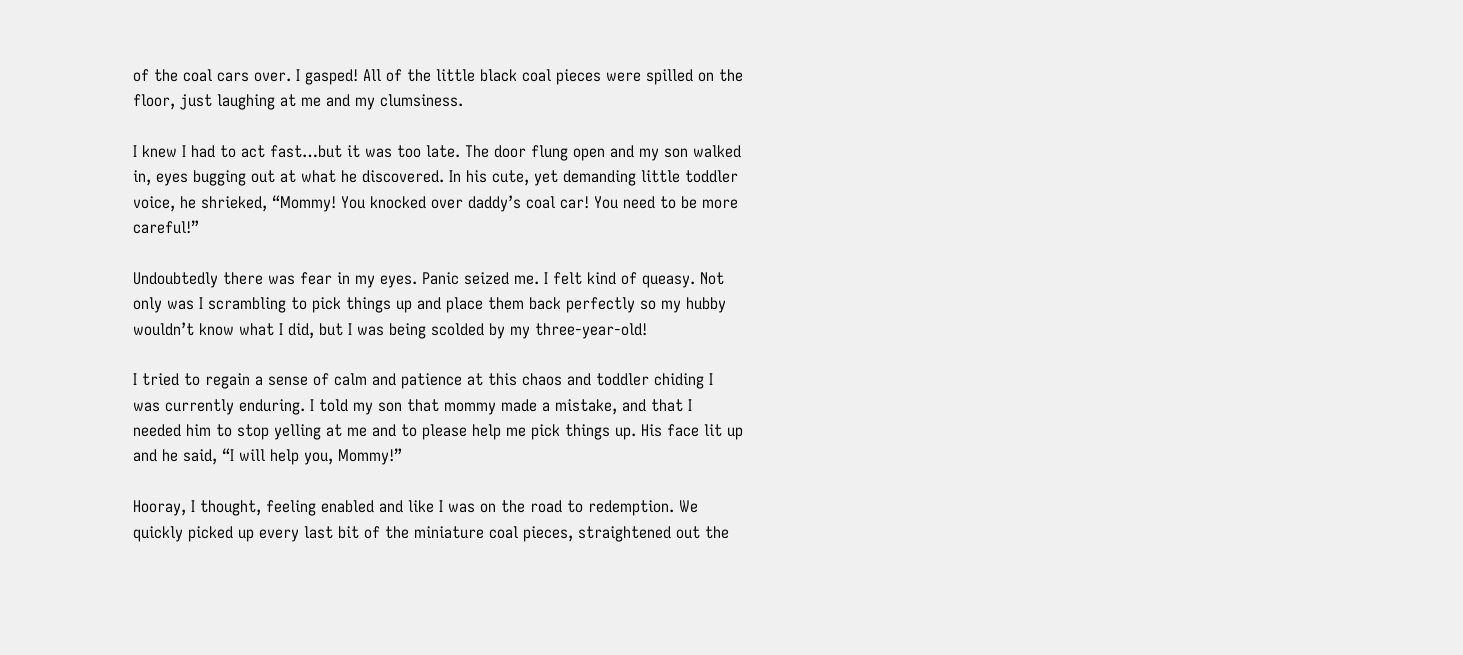of the coal cars over. I gasped! All of the little black coal pieces were spilled on the floor, just laughing at me and my clumsiness.

I knew I had to act fast…but it was too late. The door flung open and my son walked in, eyes bugging out at what he discovered. In his cute, yet demanding little toddler voice, he shrieked, “Mommy! You knocked over daddy’s coal car! You need to be more careful!”

Undoubtedly there was fear in my eyes. Panic seized me. I felt kind of queasy. Not only was I scrambling to pick things up and place them back perfectly so my hubby wouldn’t know what I did, but I was being scolded by my three-year-old!

I tried to regain a sense of calm and patience at this chaos and toddler chiding I was currently enduring. I told my son that mommy made a mistake, and that I needed him to stop yelling at me and to please help me pick things up. His face lit up and he said, “I will help you, Mommy!”

Hooray, I thought, feeling enabled and like I was on the road to redemption. We quickly picked up every last bit of the miniature coal pieces, straightened out the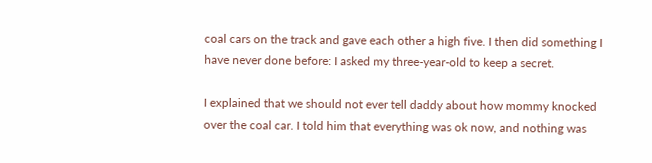coal cars on the track and gave each other a high five. I then did something I have never done before: I asked my three-year-old to keep a secret.

I explained that we should not ever tell daddy about how mommy knocked over the coal car. I told him that everything was ok now, and nothing was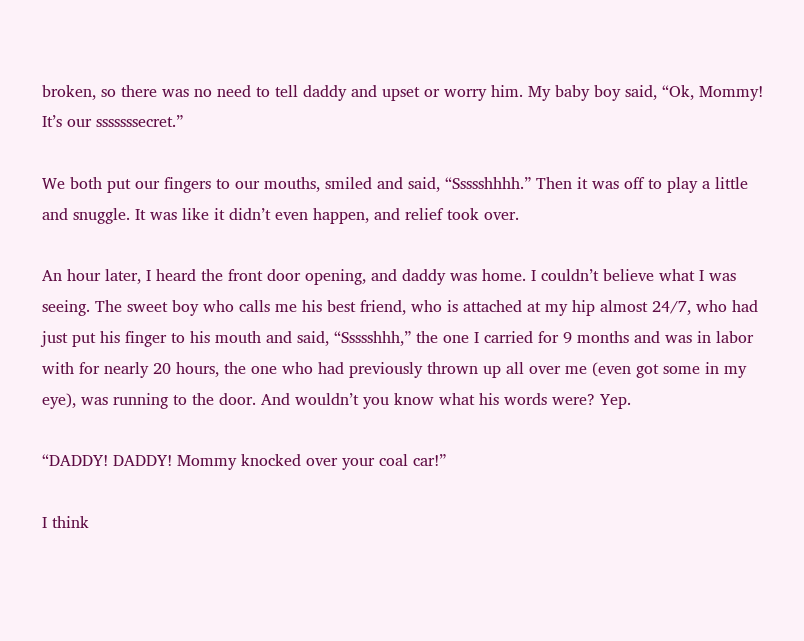broken, so there was no need to tell daddy and upset or worry him. My baby boy said, “Ok, Mommy! It’s our sssssssecret.”

We both put our fingers to our mouths, smiled and said, “Ssssshhhh.” Then it was off to play a little and snuggle. It was like it didn’t even happen, and relief took over.

An hour later, I heard the front door opening, and daddy was home. I couldn’t believe what I was seeing. The sweet boy who calls me his best friend, who is attached at my hip almost 24/7, who had just put his finger to his mouth and said, “Ssssshhh,” the one I carried for 9 months and was in labor with for nearly 20 hours, the one who had previously thrown up all over me (even got some in my eye), was running to the door. And wouldn’t you know what his words were? Yep.

“DADDY! DADDY! Mommy knocked over your coal car!”

I think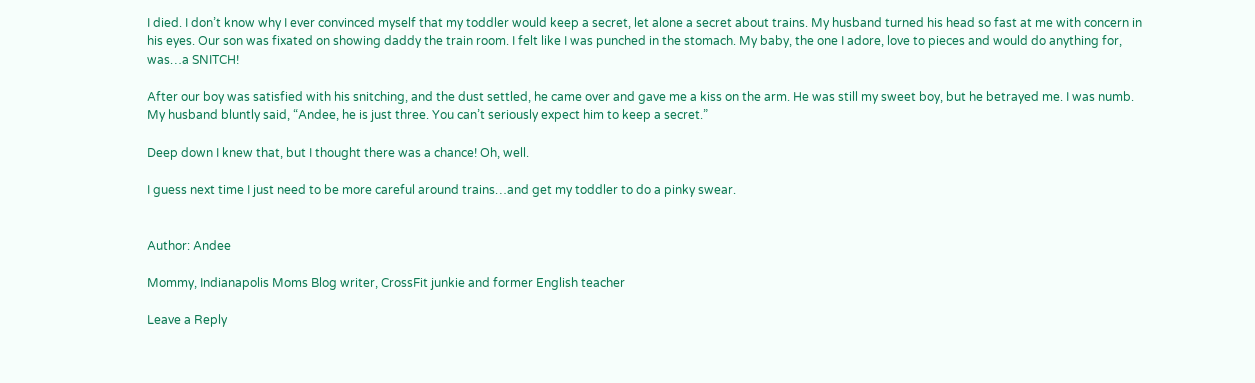I died. I don’t know why I ever convinced myself that my toddler would keep a secret, let alone a secret about trains. My husband turned his head so fast at me with concern in his eyes. Our son was fixated on showing daddy the train room. I felt like I was punched in the stomach. My baby, the one I adore, love to pieces and would do anything for, was…a SNITCH!

After our boy was satisfied with his snitching, and the dust settled, he came over and gave me a kiss on the arm. He was still my sweet boy, but he betrayed me. I was numb. My husband bluntly said, “Andee, he is just three. You can’t seriously expect him to keep a secret.”

Deep down I knew that, but I thought there was a chance! Oh, well.

I guess next time I just need to be more careful around trains…and get my toddler to do a pinky swear.


Author: Andee

Mommy, Indianapolis Moms Blog writer, CrossFit junkie and former English teacher

Leave a Reply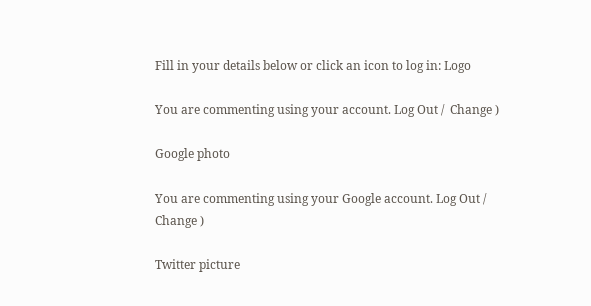Fill in your details below or click an icon to log in: Logo

You are commenting using your account. Log Out /  Change )

Google photo

You are commenting using your Google account. Log Out /  Change )

Twitter picture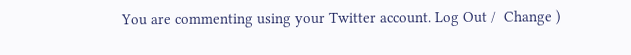You are commenting using your Twitter account. Log Out /  Change )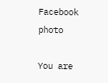Facebook photo

You are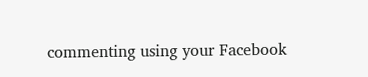commenting using your Facebook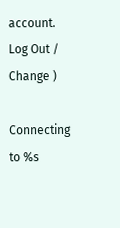account. Log Out /  Change )

Connecting to %s